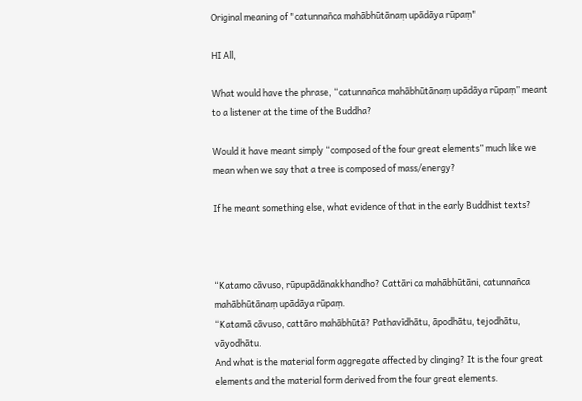Original meaning of "catunnañca mahābhūtānaṃ upādāya rūpaṃ"

HI All,

What would have the phrase, “catunnañca mahābhūtānaṃ upādāya rūpaṃ” meant to a listener at the time of the Buddha?

Would it have meant simply “composed of the four great elements” much like we mean when we say that a tree is composed of mass/energy?

If he meant something else, what evidence of that in the early Buddhist texts?



“Katamo cāvuso, rūpupādānakkhandho? Cattāri ca mahābhūtāni, catunnañca mahābhūtānaṃ upādāya rūpaṃ.
“Katamā cāvuso, cattāro mahābhūtā? Pathavīdhātu, āpodhātu, tejodhātu, vāyodhātu.
And what is the material form aggregate affected by clinging? It is the four great elements and the material form derived from the four great elements.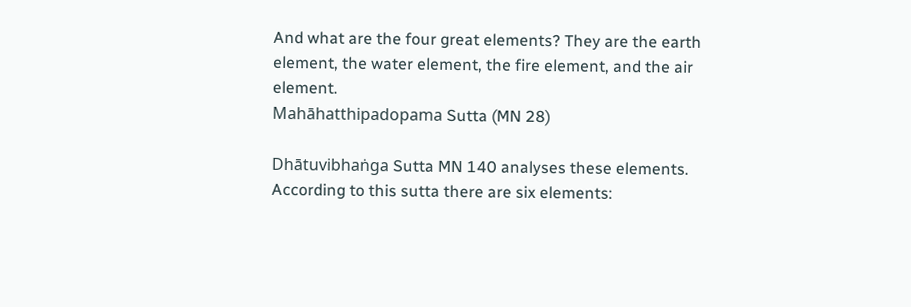And what are the four great elements? They are the earth element, the water element, the fire element, and the air element.
Mahāhatthipadopama Sutta (MN 28)

Dhātuvibhaṅga Sutta MN 140 analyses these elements. According to this sutta there are six elements: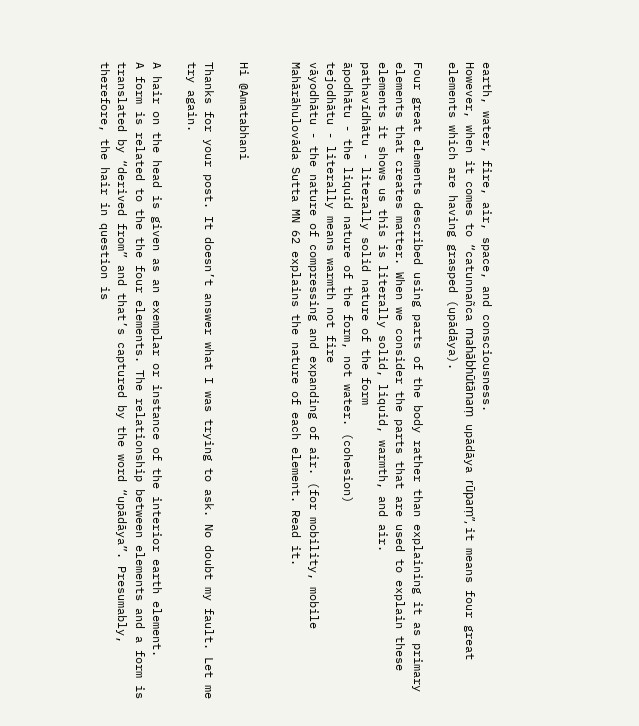earth, water, fire, air, space, and consciousness.
However, when it comes to “catunnañca mahābhūtānaṃ upādāya rūpaṃ”, it means four great elements which are having grasped (upādāya).

Four great elements described using parts of the body rather than explaining it as primary elements that creates matter. When we consider the parts that are used to explain these elements it shows us this is literally solid, liquid, warmth, and air.
pathavīdhātu - literally solid nature of the form
āpodhātu - the liquid nature of the form, not water. (cohesion)
tejodhātu - literally means warmth not fire
vāyodhātu - the nature of compressing and expanding of air. (for mobility, mobile
Mahārāhulovāda Sutta MN 62 explains the nature of each element. Read it.


Hi @Amatabhani

Thanks for your post. It doesn’t answer what I was trying to ask. No doubt my fault. Let me try again.

A hair on the head is given as an exemplar or instance of the interior earth element.
A form is related to the the four elements. The relationship between elements and a form is translated by “derived from” and that’s captured by the word “upādāya”. Presumably, therefore, the hair in question is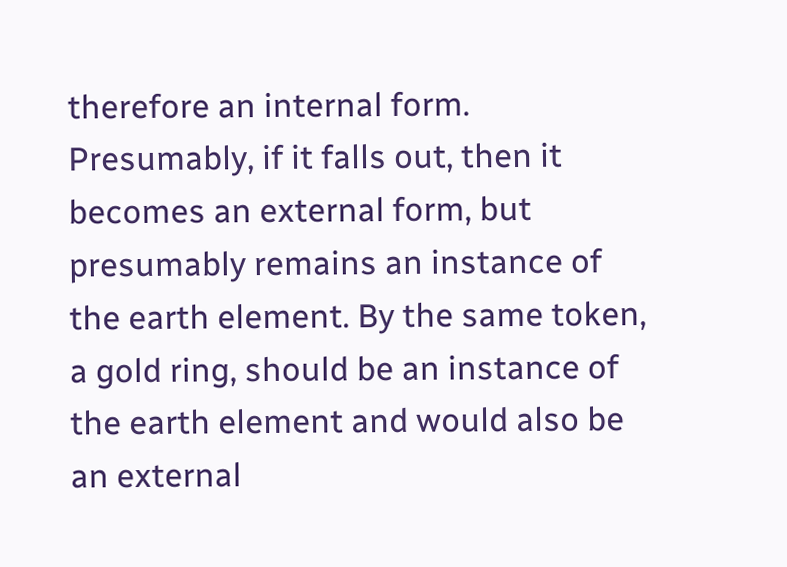therefore an internal form. Presumably, if it falls out, then it becomes an external form, but presumably remains an instance of the earth element. By the same token, a gold ring, should be an instance of the earth element and would also be an external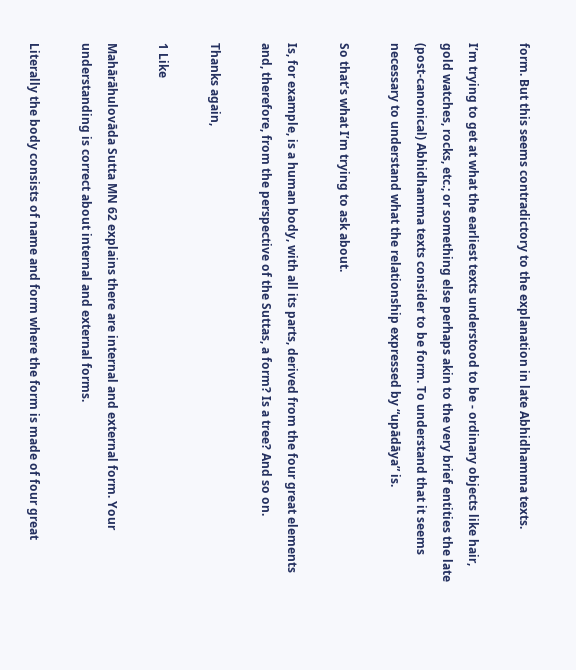form. But this seems contradictory to the explanation in late Abhidhamma texts.

I’m trying to get at what the earliest texts understood to be - ordinary objects like hair, gold watches, rocks, etc.; or something else perhaps akin to the very brief entities the late (post-canonical) Abhidhamma texts consider to be form. To understand that it seems necessary to understand what the relationship expressed by “upādāya” is.

So that’s what I’m trying to ask about.

Is, for example, is a human body, with all its parts, derived from the four great elements and, therefore, from the perspective of the Suttas, a form? Is a tree? And so on.

Thanks again,

1 Like

Mahārāhulovāda Sutta MN 62 explains there are internal and external form. Your understanding is correct about internal and external forms.

Literally the body consists of name and form where the form is made of four great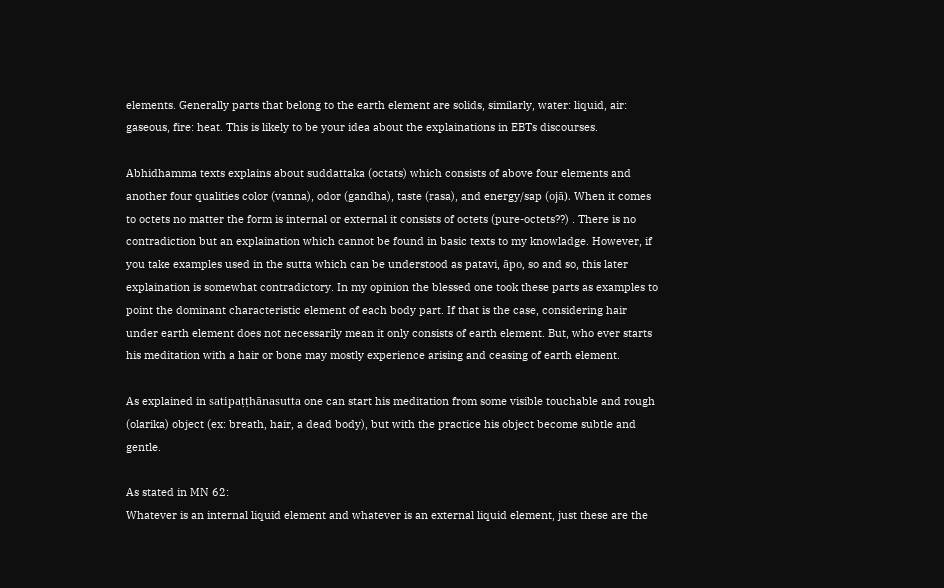elements. Generally parts that belong to the earth element are solids, similarly, water: liquid, air: gaseous, fire: heat. This is likely to be your idea about the explainations in EBTs discourses.

Abhidhamma texts explains about suddattaka (octats) which consists of above four elements and another four qualities color (vanna), odor (gandha), taste (rasa), and energy/sap (ojā). When it comes to octets no matter the form is internal or external it consists of octets (pure-octets??) . There is no contradiction but an explaination which cannot be found in basic texts to my knowladge. However, if you take examples used in the sutta which can be understood as patavi, āpo, so and so, this later explaination is somewhat contradictory. In my opinion the blessed one took these parts as examples to point the dominant characteristic element of each body part. If that is the case, considering hair under earth element does not necessarily mean it only consists of earth element. But, who ever starts his meditation with a hair or bone may mostly experience arising and ceasing of earth element.

As explained in satipaṭṭhānasutta one can start his meditation from some visible touchable and rough (olarika) object (ex: breath, hair, a dead body), but with the practice his object become subtle and gentle.

As stated in MN 62:
Whatever is an internal liquid element and whatever is an external liquid element, just these are the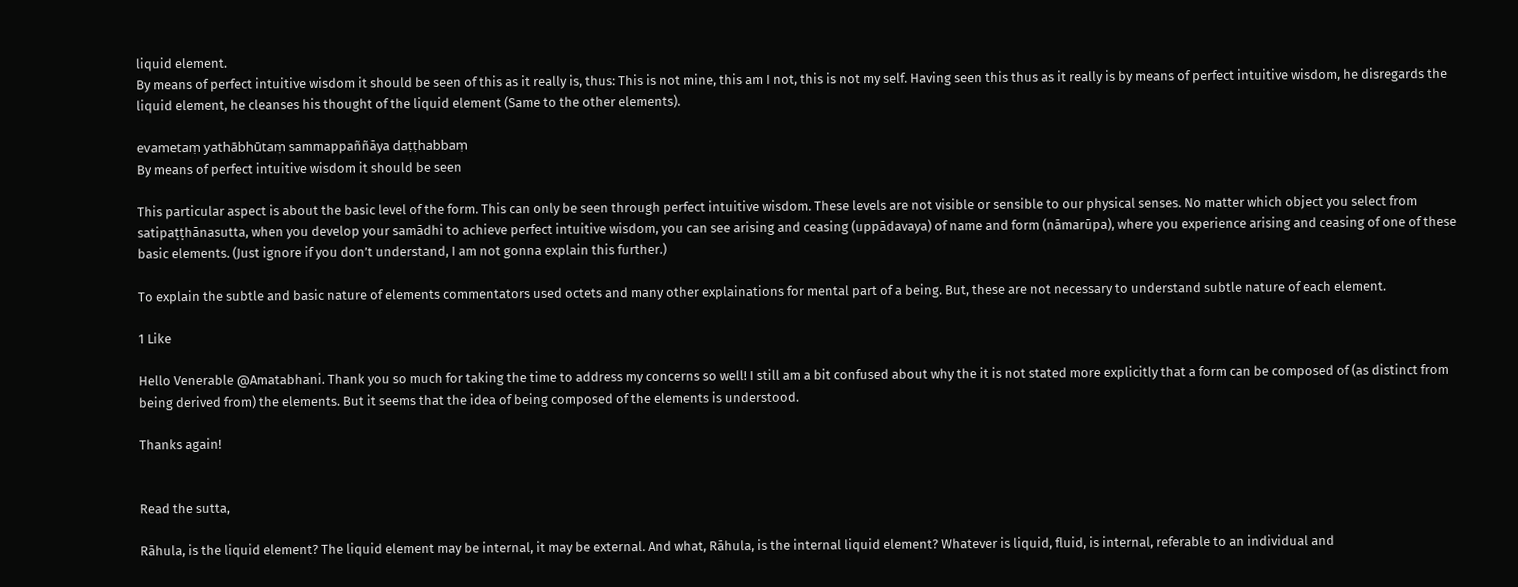liquid element.
By means of perfect intuitive wisdom it should be seen of this as it really is, thus: This is not mine, this am I not, this is not my self. Having seen this thus as it really is by means of perfect intuitive wisdom, he disregards the liquid element, he cleanses his thought of the liquid element (Same to the other elements).

evametaṃ yathābhūtaṃ sammappaññāya daṭṭhabbaṃ
By means of perfect intuitive wisdom it should be seen

This particular aspect is about the basic level of the form. This can only be seen through perfect intuitive wisdom. These levels are not visible or sensible to our physical senses. No matter which object you select from satipaṭṭhānasutta, when you develop your samādhi to achieve perfect intuitive wisdom, you can see arising and ceasing (uppādavaya) of name and form (nāmarūpa), where you experience arising and ceasing of one of these basic elements. (Just ignore if you don’t understand, I am not gonna explain this further.)

To explain the subtle and basic nature of elements commentators used octets and many other explainations for mental part of a being. But, these are not necessary to understand subtle nature of each element.

1 Like

Hello Venerable @Amatabhani. Thank you so much for taking the time to address my concerns so well! I still am a bit confused about why the it is not stated more explicitly that a form can be composed of (as distinct from being derived from) the elements. But it seems that the idea of being composed of the elements is understood.

Thanks again!


Read the sutta,

Rāhula, is the liquid element? The liquid element may be internal, it may be external. And what, Rāhula, is the internal liquid element? Whatever is liquid, fluid, is internal, referable to an individual and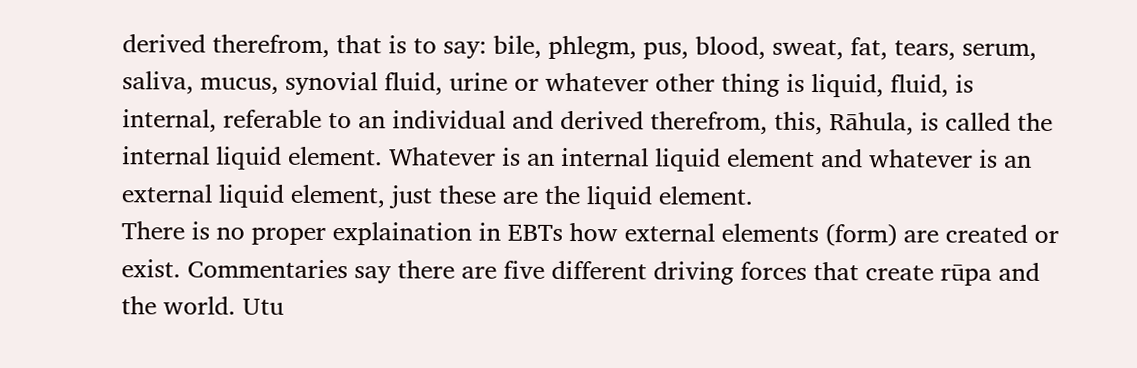derived therefrom, that is to say: bile, phlegm, pus, blood, sweat, fat, tears, serum, saliva, mucus, synovial fluid, urine or whatever other thing is liquid, fluid, is internal, referable to an individual and derived therefrom, this, Rāhula, is called the internal liquid element. Whatever is an internal liquid element and whatever is an external liquid element, just these are the liquid element.
There is no proper explaination in EBTs how external elements (form) are created or exist. Commentaries say there are five different driving forces that create rūpa and the world. Utu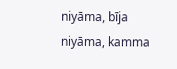niyāma, bīja niyāma, kamma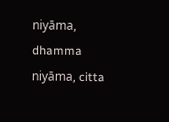niyāma, dhamma niyāma, citta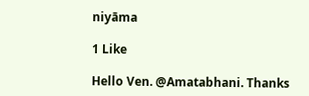niyāma

1 Like

Hello Ven. @Amatabhani. Thanks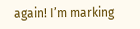again! I’m marking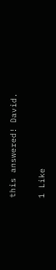this answered! David.

1 Like